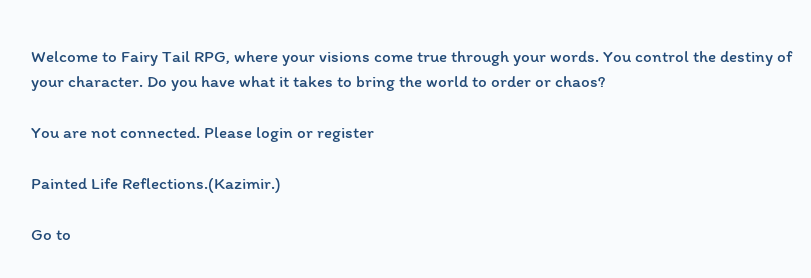Welcome to Fairy Tail RPG, where your visions come true through your words. You control the destiny of your character. Do you have what it takes to bring the world to order or chaos?

You are not connected. Please login or register

Painted Life Reflections.(Kazimir.)

Go to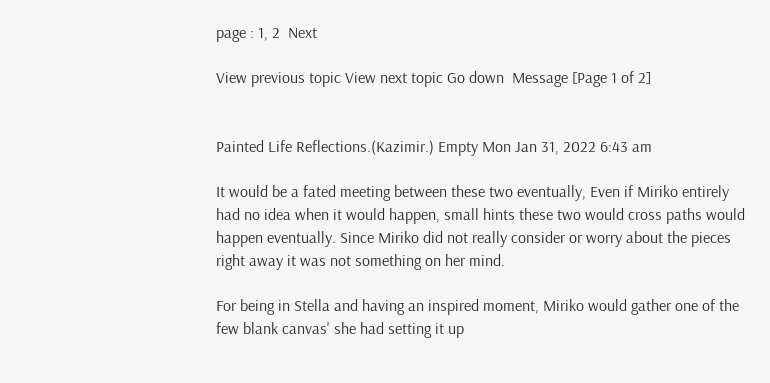page : 1, 2  Next

View previous topic View next topic Go down  Message [Page 1 of 2]


Painted Life Reflections.(Kazimir.) Empty Mon Jan 31, 2022 6:43 am

It would be a fated meeting between these two eventually, Even if Miriko entirely had no idea when it would happen, small hints these two would cross paths would happen eventually. Since Miriko did not really consider or worry about the pieces right away it was not something on her mind.

For being in Stella and having an inspired moment, Miriko would gather one of the few blank canvas' she had setting it up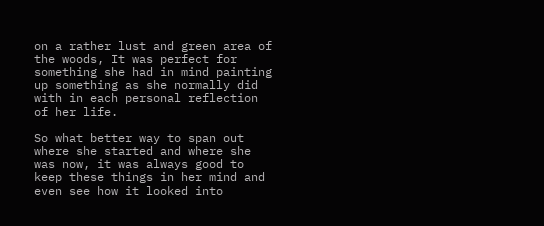on a rather lust and green area of the woods, It was perfect for something she had in mind painting up something as she normally did with in each personal reflection of her life.

So what better way to span out where she started and where she was now, it was always good to keep these things in her mind and even see how it looked into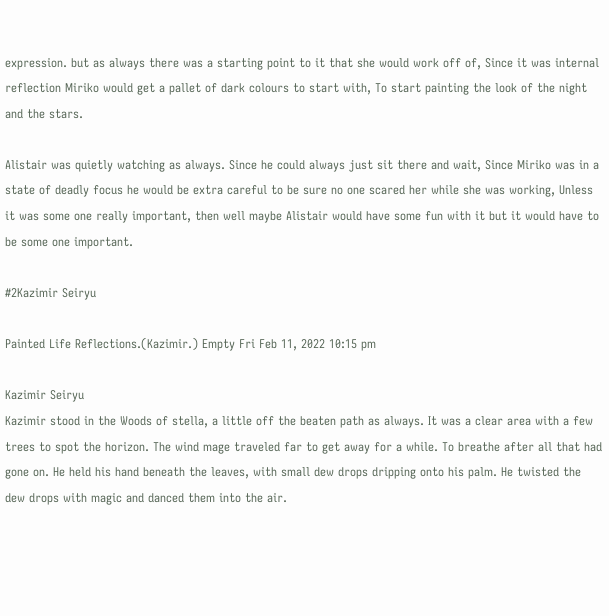expression. but as always there was a starting point to it that she would work off of, Since it was internal reflection Miriko would get a pallet of dark colours to start with, To start painting the look of the night and the stars.

Alistair was quietly watching as always. Since he could always just sit there and wait, Since Miriko was in a state of deadly focus he would be extra careful to be sure no one scared her while she was working, Unless it was some one really important, then well maybe Alistair would have some fun with it but it would have to be some one important.

#2Kazimir Seiryu

Painted Life Reflections.(Kazimir.) Empty Fri Feb 11, 2022 10:15 pm

Kazimir Seiryu
Kazimir stood in the Woods of stella, a little off the beaten path as always. It was a clear area with a few trees to spot the horizon. The wind mage traveled far to get away for a while. To breathe after all that had gone on. He held his hand beneath the leaves, with small dew drops dripping onto his palm. He twisted the dew drops with magic and danced them into the air.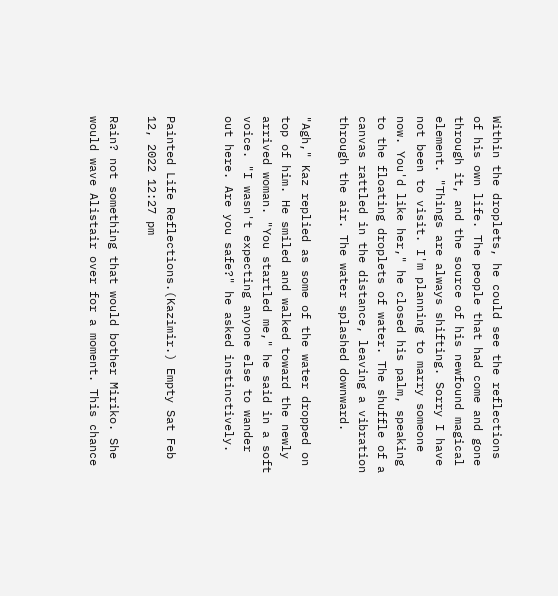Within the droplets, he could see the reflections of his own life. The people that had come and gone through it, and the source of his newfound magical element. "Things are always shifting. Sorry I have not been to visit. I'm planning to marry someone now. You'd like her," he closed his palm, speaking to the floating droplets of water. The shuffle of a canvas rattled in the distance, leaving a vibration through the air. The water splashed downward.

"Agh," Kaz replied as some of the water dropped on top of him. He smiled and walked toward the newly arrived woman. "You startled me," he said in a soft voice. "I wasn't expecting anyone else to wander out here. Are you safe?" he asked instinctively.


Painted Life Reflections.(Kazimir.) Empty Sat Feb 12, 2022 12:27 pm

Rain? not something that would bother Miriko. She would wave Alistair over for a moment. This chance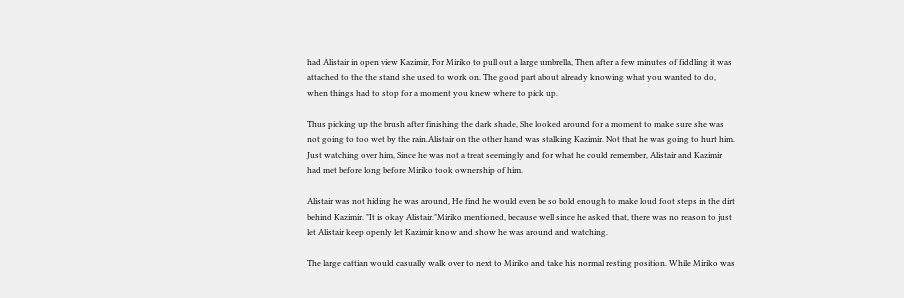had Alistair in open view Kazimir, For Miriko to pull out a large umbrella, Then after a few minutes of fiddling it was attached to the the stand she used to work on. The good part about already knowing what you wanted to do, when things had to stop for a moment you knew where to pick up.

Thus picking up the brush after finishing the dark shade, She looked around for a moment to make sure she was not going to too wet by the rain.Alistair on the other hand was stalking Kazimir. Not that he was going to hurt him. Just watching over him, Since he was not a treat seemingly and for what he could remember, Alistair and Kazimir had met before long before Miriko took ownership of him.

Alistair was not hiding he was around, He find he would even be so bold enough to make loud foot steps in the dirt behind Kazimir. "It is okay Alistair."Miriko mentioned, because well since he asked that, there was no reason to just let Alistair keep openly let Kazimir know and show he was around and watching.

The large cattian would casually walk over to next to Miriko and take his normal resting position. While Miriko was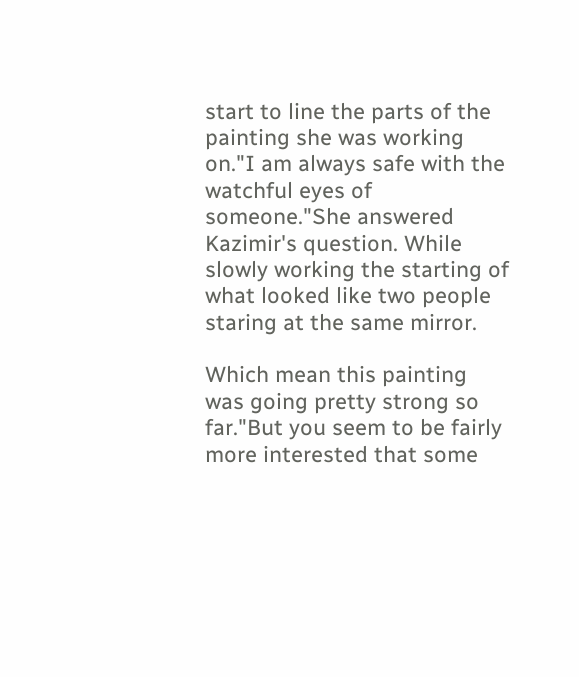start to line the parts of the painting she was working on."I am always safe with the watchful eyes of someone."She answered Kazimir's question. While slowly working the starting of what looked like two people staring at the same mirror.

Which mean this painting was going pretty strong so far."But you seem to be fairly more interested that some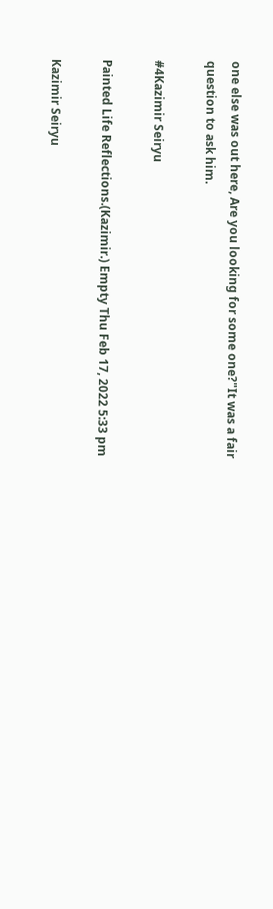one else was out here, Are you looking for some one?"It was a fair question to ask him.

#4Kazimir Seiryu

Painted Life Reflections.(Kazimir.) Empty Thu Feb 17, 2022 5:33 pm

Kazimir Seiryu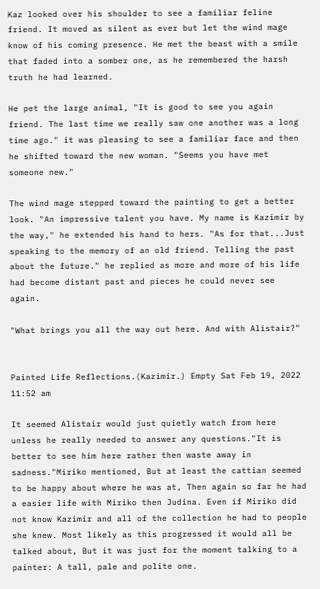Kaz looked over his shoulder to see a familiar feline friend. It moved as silent as ever but let the wind mage know of his coming presence. He met the beast with a smile that faded into a somber one, as he remembered the harsh truth he had learned.

He pet the large animal, "It is good to see you again friend. The last time we really saw one another was a long time ago." it was pleasing to see a familiar face and then he shifted toward the new woman. "Seems you have met someone new."

The wind mage stepped toward the painting to get a better look. "An impressive talent you have. My name is Kazimir by the way," he extended his hand to hers. "As for that...Just speaking to the memory of an old friend. Telling the past about the future." he replied as more and more of his life had become distant past and pieces he could never see again.

"What brings you all the way out here. And with Alistair?"


Painted Life Reflections.(Kazimir.) Empty Sat Feb 19, 2022 11:52 am

It seemed Alistair would just quietly watch from here unless he really needed to answer any questions."It is better to see him here rather then waste away in sadness."Miriko mentioned, But at least the cattian seemed to be happy about where he was at, Then again so far he had a easier life with Miriko then Judina. Even if Miriko did not know Kazimir and all of the collection he had to people she knew. Most likely as this progressed it would all be talked about, But it was just for the moment talking to a painter: A tall, pale and polite one.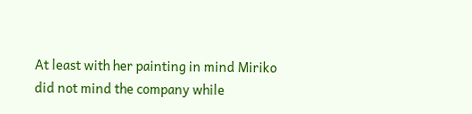At least with her painting in mind Miriko did not mind the company while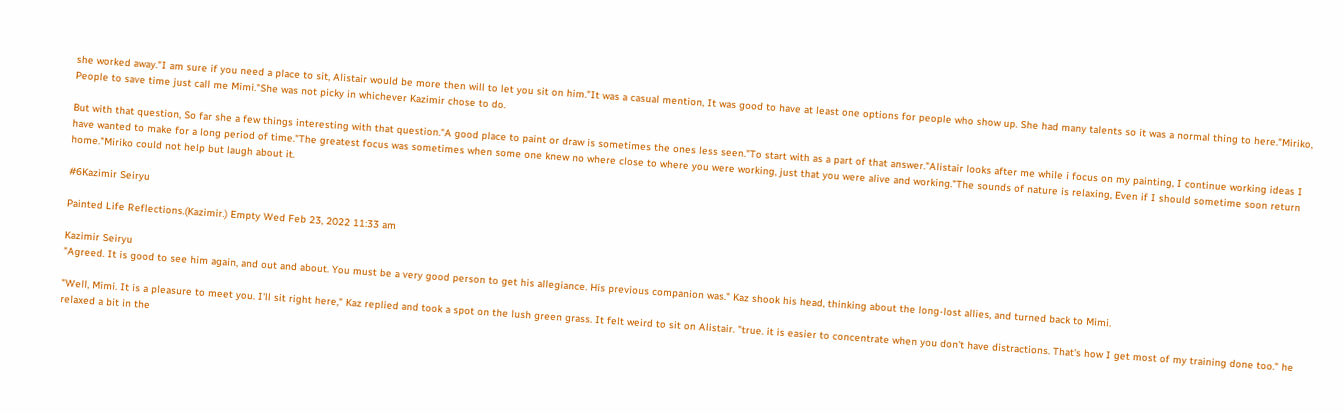she worked away."I am sure if you need a place to sit, Alistair would be more then will to let you sit on him."It was a casual mention, It was good to have at least one options for people who show up. She had many talents so it was a normal thing to here."Miriko, People to save time just call me Mimi."She was not picky in whichever Kazimir chose to do.

But with that question, So far she a few things interesting with that question."A good place to paint or draw is sometimes the ones less seen."To start with as a part of that answer."Alistair looks after me while i focus on my painting, I continue working ideas I have wanted to make for a long period of time."The greatest focus was sometimes when some one knew no where close to where you were working, just that you were alive and working."The sounds of nature is relaxing, Even if I should sometime soon return home."Miriko could not help but laugh about it.

#6Kazimir Seiryu

Painted Life Reflections.(Kazimir.) Empty Wed Feb 23, 2022 11:33 am

Kazimir Seiryu
"Agreed. It is good to see him again, and out and about. You must be a very good person to get his allegiance. His previous companion was." Kaz shook his head, thinking about the long-lost allies, and turned back to Mimi.

"Well, Mimi. It is a pleasure to meet you. I'll sit right here," Kaz replied and took a spot on the lush green grass. It felt weird to sit on Alistair. "true. it is easier to concentrate when you don't have distractions. That's how I get most of my training done too." he relaxed a bit in the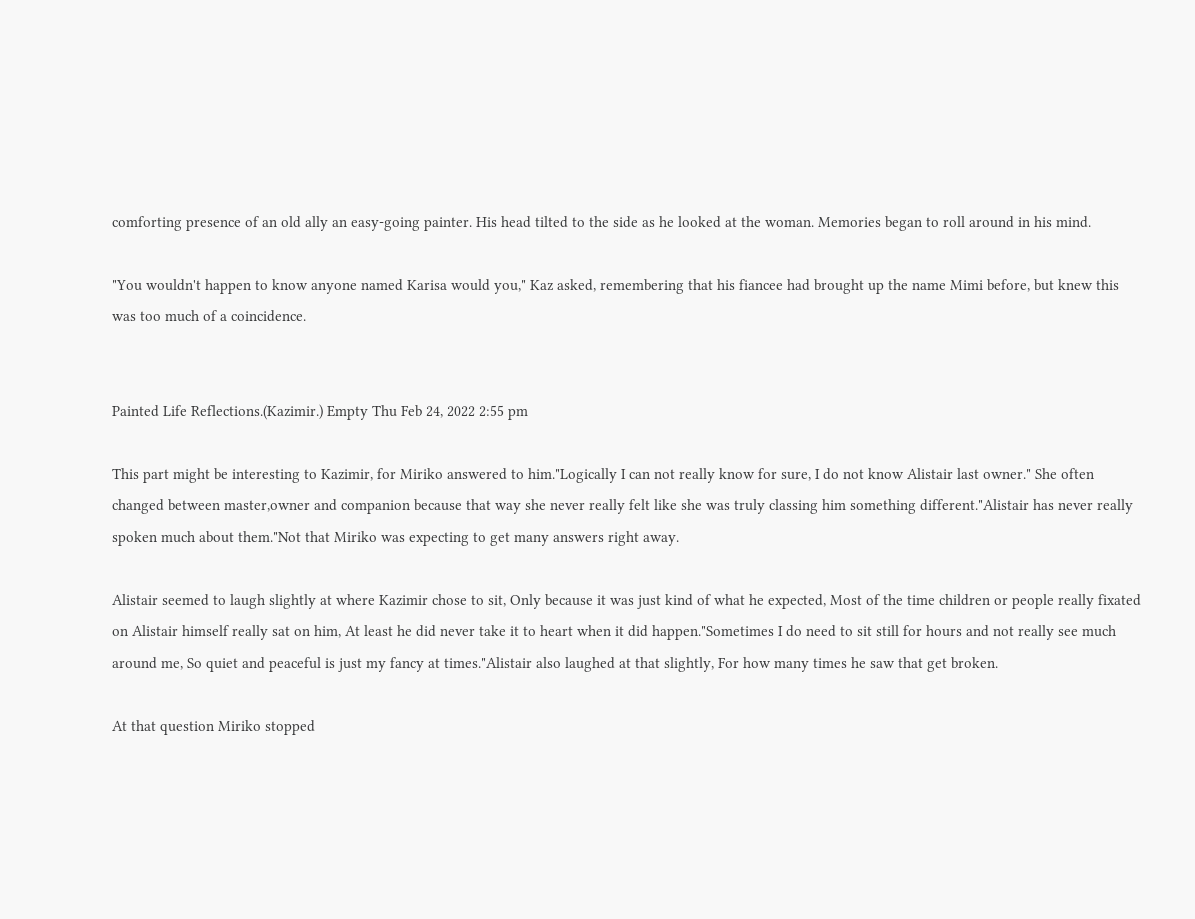comforting presence of an old ally an easy-going painter. His head tilted to the side as he looked at the woman. Memories began to roll around in his mind.

"You wouldn't happen to know anyone named Karisa would you," Kaz asked, remembering that his fiancee had brought up the name Mimi before, but knew this was too much of a coincidence.


Painted Life Reflections.(Kazimir.) Empty Thu Feb 24, 2022 2:55 pm

This part might be interesting to Kazimir, for Miriko answered to him."Logically I can not really know for sure, I do not know Alistair last owner." She often changed between master,owner and companion because that way she never really felt like she was truly classing him something different."Alistair has never really spoken much about them."Not that Miriko was expecting to get many answers right away.

Alistair seemed to laugh slightly at where Kazimir chose to sit, Only because it was just kind of what he expected, Most of the time children or people really fixated on Alistair himself really sat on him, At least he did never take it to heart when it did happen."Sometimes I do need to sit still for hours and not really see much around me, So quiet and peaceful is just my fancy at times."Alistair also laughed at that slightly, For how many times he saw that get broken.

At that question Miriko stopped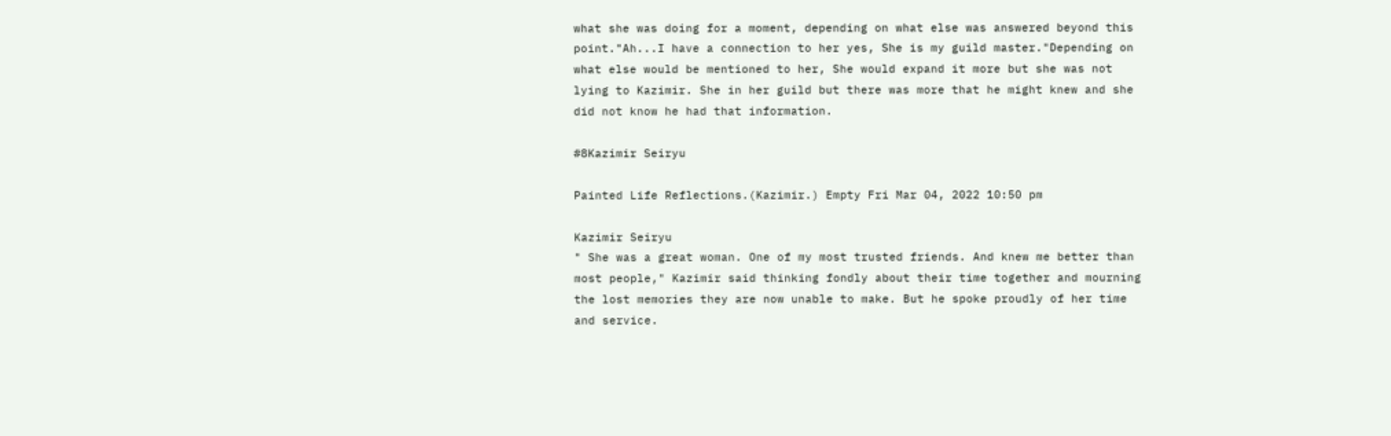what she was doing for a moment, depending on what else was answered beyond this point."Ah...I have a connection to her yes, She is my guild master."Depending on what else would be mentioned to her, She would expand it more but she was not lying to Kazimir. She in her guild but there was more that he might knew and she did not know he had that information.

#8Kazimir Seiryu

Painted Life Reflections.(Kazimir.) Empty Fri Mar 04, 2022 10:50 pm

Kazimir Seiryu
" She was a great woman. One of my most trusted friends. And knew me better than most people," Kazimir said thinking fondly about their time together and mourning the lost memories they are now unable to make. But he spoke proudly of her time and service.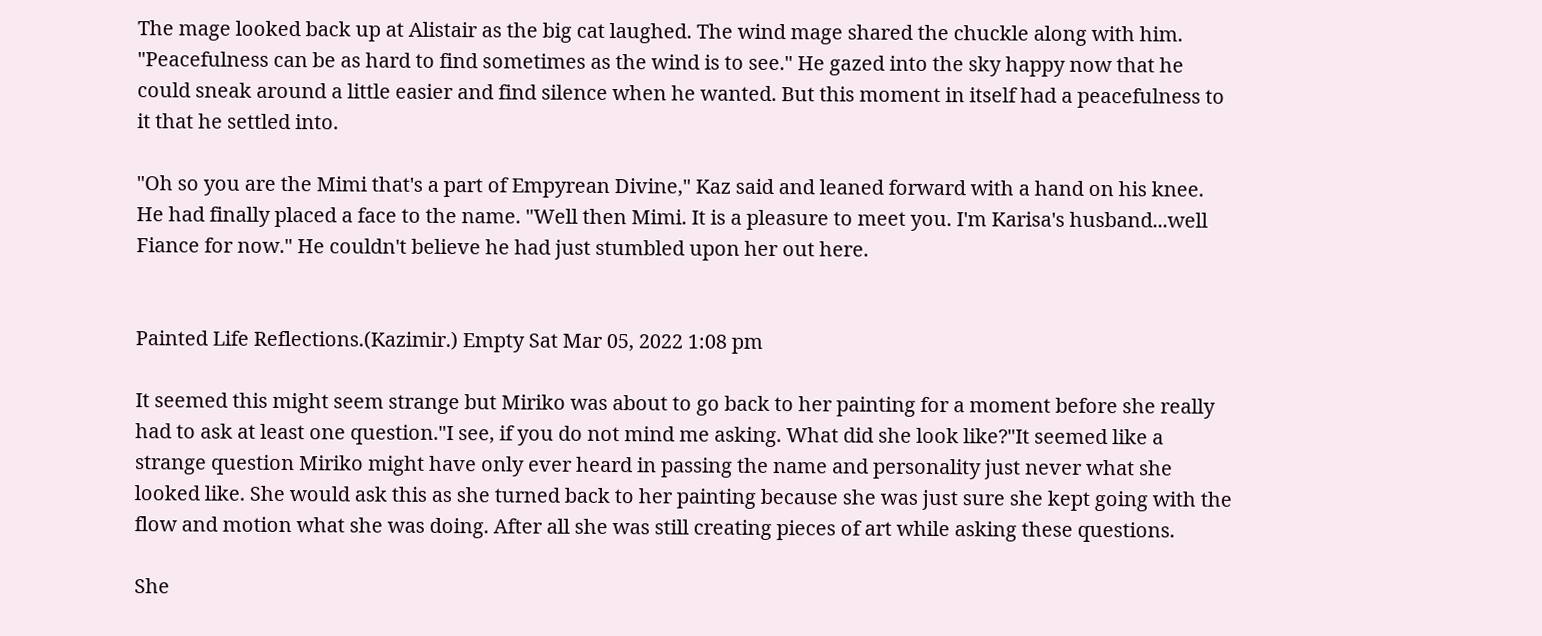The mage looked back up at Alistair as the big cat laughed. The wind mage shared the chuckle along with him. "Peacefulness can be as hard to find sometimes as the wind is to see." He gazed into the sky happy now that he could sneak around a little easier and find silence when he wanted. But this moment in itself had a peacefulness to it that he settled into.

"Oh so you are the Mimi that's a part of Empyrean Divine," Kaz said and leaned forward with a hand on his knee. He had finally placed a face to the name. "Well then Mimi. It is a pleasure to meet you. I'm Karisa's husband...well Fiance for now." He couldn't believe he had just stumbled upon her out here.


Painted Life Reflections.(Kazimir.) Empty Sat Mar 05, 2022 1:08 pm

It seemed this might seem strange but Miriko was about to go back to her painting for a moment before she really had to ask at least one question."I see, if you do not mind me asking. What did she look like?"It seemed like a strange question Miriko might have only ever heard in passing the name and personality just never what she looked like. She would ask this as she turned back to her painting because she was just sure she kept going with the flow and motion what she was doing. After all she was still creating pieces of art while asking these questions.

She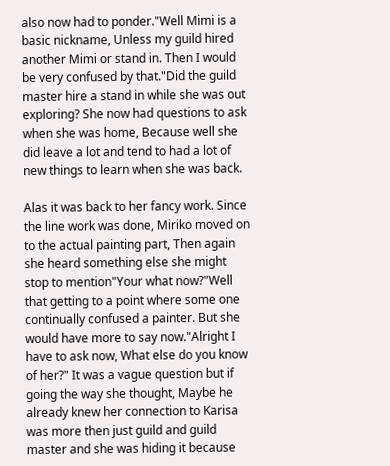also now had to ponder."Well Mimi is a basic nickname, Unless my guild hired another Mimi or stand in. Then I would be very confused by that."Did the guild master hire a stand in while she was out exploring? She now had questions to ask when she was home, Because well she did leave a lot and tend to had a lot of new things to learn when she was back.

Alas it was back to her fancy work. Since the line work was done, Miriko moved on to the actual painting part, Then again she heard something else she might stop to mention"Your what now?"Well that getting to a point where some one continually confused a painter. But she would have more to say now."Alright I have to ask now, What else do you know of her?" It was a vague question but if going the way she thought, Maybe he already knew her connection to Karisa was more then just guild and guild master and she was hiding it because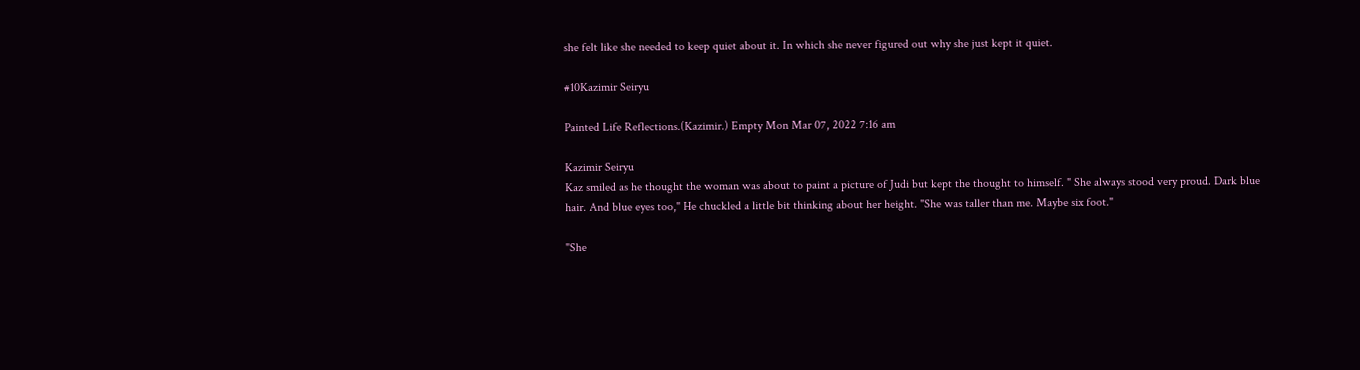she felt like she needed to keep quiet about it. In which she never figured out why she just kept it quiet.

#10Kazimir Seiryu

Painted Life Reflections.(Kazimir.) Empty Mon Mar 07, 2022 7:16 am

Kazimir Seiryu
Kaz smiled as he thought the woman was about to paint a picture of Judi but kept the thought to himself. " She always stood very proud. Dark blue hair. And blue eyes too," He chuckled a little bit thinking about her height. "She was taller than me. Maybe six foot."

"She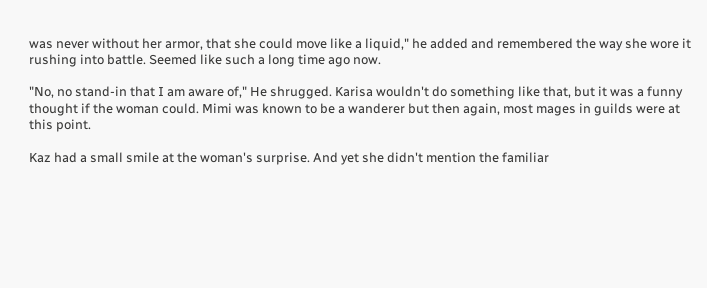was never without her armor, that she could move like a liquid," he added and remembered the way she wore it rushing into battle. Seemed like such a long time ago now.

"No, no stand-in that I am aware of," He shrugged. Karisa wouldn't do something like that, but it was a funny thought if the woman could. Mimi was known to be a wanderer but then again, most mages in guilds were at this point.

Kaz had a small smile at the woman's surprise. And yet she didn't mention the familiar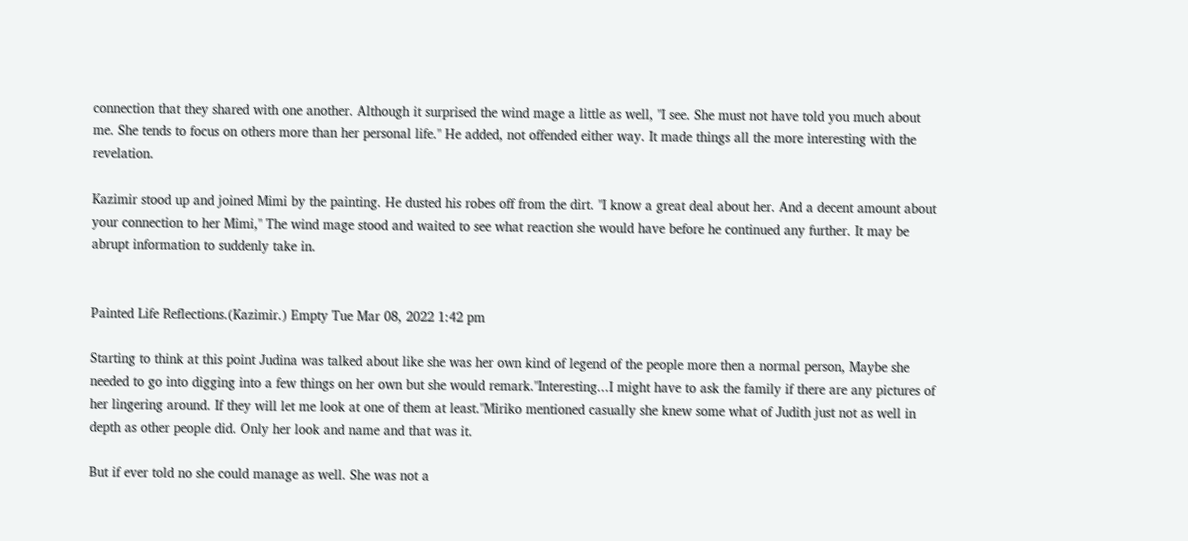connection that they shared with one another. Although it surprised the wind mage a little as well, "I see. She must not have told you much about me. She tends to focus on others more than her personal life." He added, not offended either way. It made things all the more interesting with the revelation.

Kazimir stood up and joined Mimi by the painting. He dusted his robes off from the dirt. "I know a great deal about her. And a decent amount about your connection to her Mimi," The wind mage stood and waited to see what reaction she would have before he continued any further. It may be abrupt information to suddenly take in.


Painted Life Reflections.(Kazimir.) Empty Tue Mar 08, 2022 1:42 pm

Starting to think at this point Judina was talked about like she was her own kind of legend of the people more then a normal person, Maybe she needed to go into digging into a few things on her own but she would remark."Interesting...I might have to ask the family if there are any pictures of her lingering around. If they will let me look at one of them at least."Miriko mentioned casually she knew some what of Judith just not as well in depth as other people did. Only her look and name and that was it.

But if ever told no she could manage as well. She was not a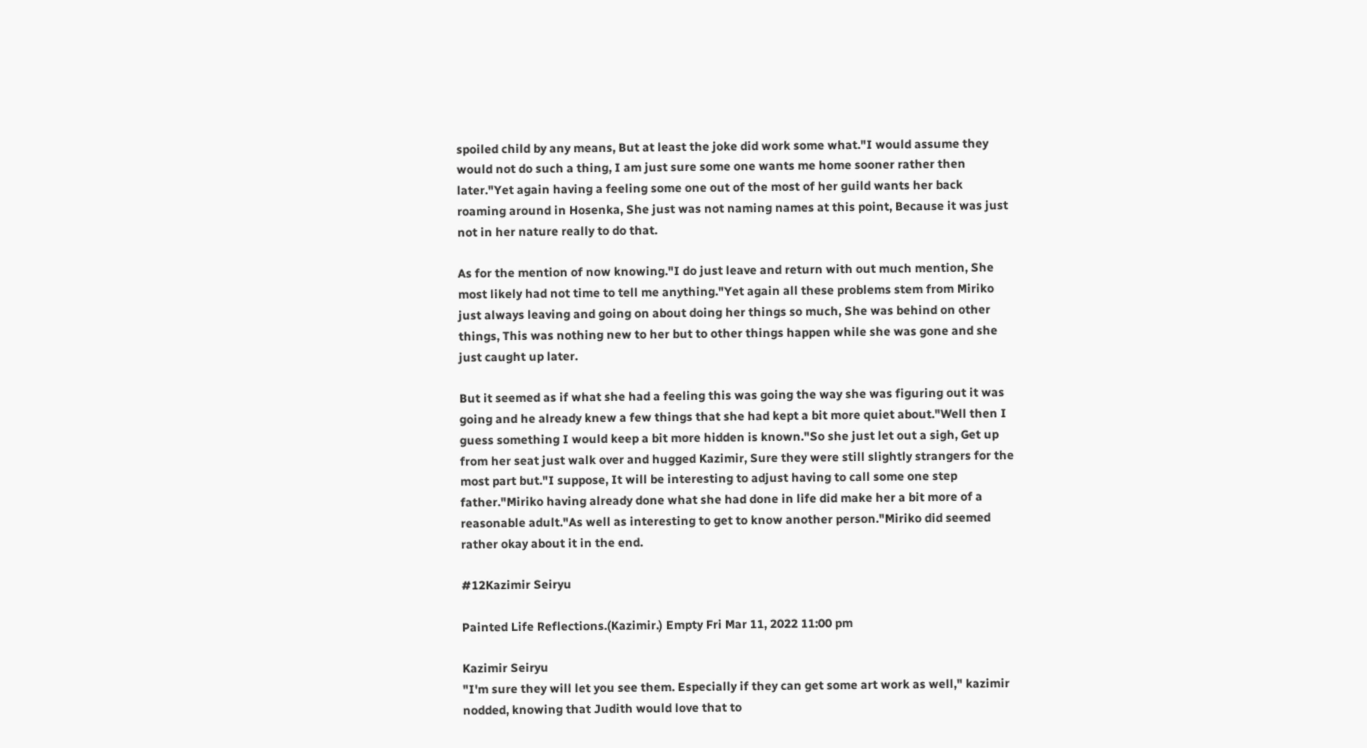spoiled child by any means, But at least the joke did work some what."I would assume they would not do such a thing, I am just sure some one wants me home sooner rather then later."Yet again having a feeling some one out of the most of her guild wants her back roaming around in Hosenka, She just was not naming names at this point, Because it was just not in her nature really to do that.

As for the mention of now knowing."I do just leave and return with out much mention, She most likely had not time to tell me anything."Yet again all these problems stem from Miriko just always leaving and going on about doing her things so much, She was behind on other things, This was nothing new to her but to other things happen while she was gone and she just caught up later.

But it seemed as if what she had a feeling this was going the way she was figuring out it was going and he already knew a few things that she had kept a bit more quiet about."Well then I guess something I would keep a bit more hidden is known."So she just let out a sigh, Get up from her seat just walk over and hugged Kazimir, Sure they were still slightly strangers for the most part but."I suppose, It will be interesting to adjust having to call some one step father."Miriko having already done what she had done in life did make her a bit more of a reasonable adult."As well as interesting to get to know another person."Miriko did seemed rather okay about it in the end.

#12Kazimir Seiryu

Painted Life Reflections.(Kazimir.) Empty Fri Mar 11, 2022 11:00 pm

Kazimir Seiryu
"I'm sure they will let you see them. Especially if they can get some art work as well," kazimir nodded, knowing that Judith would love that to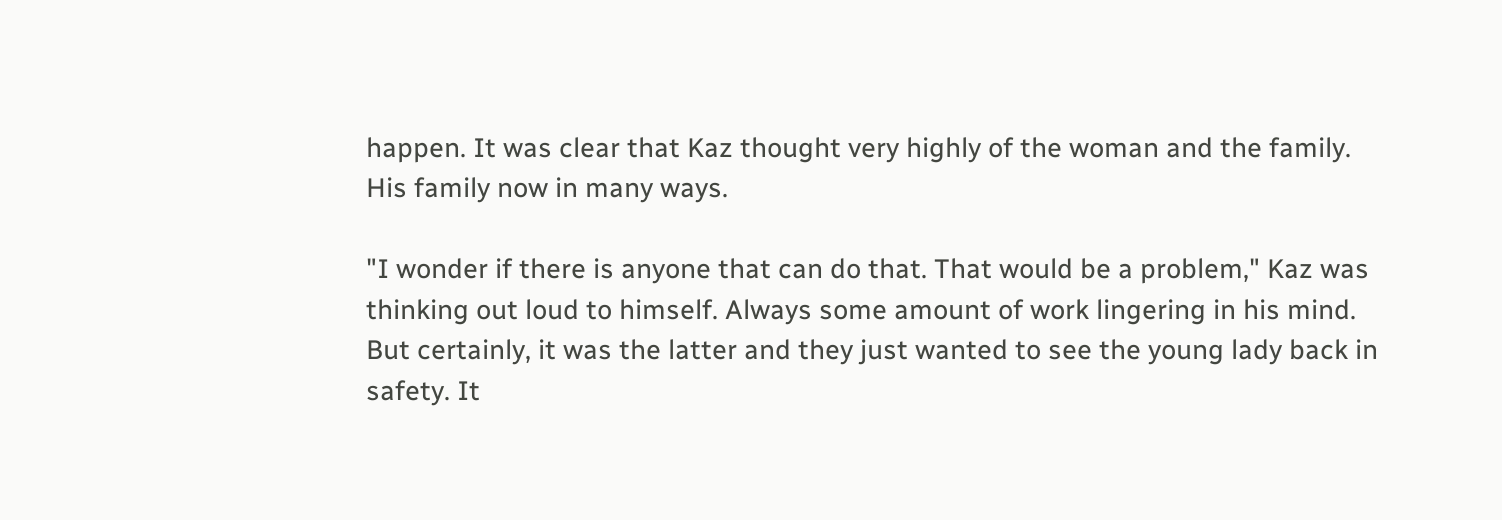happen. It was clear that Kaz thought very highly of the woman and the family. His family now in many ways.

"I wonder if there is anyone that can do that. That would be a problem," Kaz was thinking out loud to himself. Always some amount of work lingering in his mind. But certainly, it was the latter and they just wanted to see the young lady back in safety. It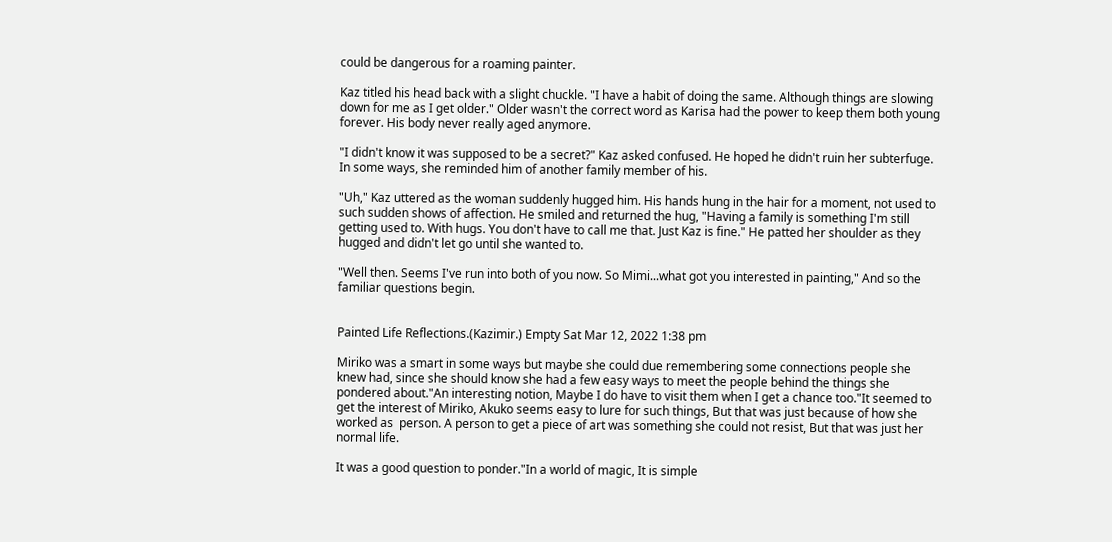could be dangerous for a roaming painter.

Kaz titled his head back with a slight chuckle. "I have a habit of doing the same. Although things are slowing down for me as I get older." Older wasn't the correct word as Karisa had the power to keep them both young forever. His body never really aged anymore.

"I didn't know it was supposed to be a secret?" Kaz asked confused. He hoped he didn't ruin her subterfuge. In some ways, she reminded him of another family member of his.

"Uh," Kaz uttered as the woman suddenly hugged him. His hands hung in the hair for a moment, not used to such sudden shows of affection. He smiled and returned the hug, "Having a family is something I'm still getting used to. With hugs. You don't have to call me that. Just Kaz is fine." He patted her shoulder as they hugged and didn't let go until she wanted to.

"Well then. Seems I've run into both of you now. So Mimi...what got you interested in painting," And so the familiar questions begin.


Painted Life Reflections.(Kazimir.) Empty Sat Mar 12, 2022 1:38 pm

Miriko was a smart in some ways but maybe she could due remembering some connections people she knew had, since she should know she had a few easy ways to meet the people behind the things she pondered about."An interesting notion, Maybe I do have to visit them when I get a chance too."It seemed to get the interest of Miriko, Akuko seems easy to lure for such things, But that was just because of how she worked as  person. A person to get a piece of art was something she could not resist, But that was just her normal life.

It was a good question to ponder."In a world of magic, It is simple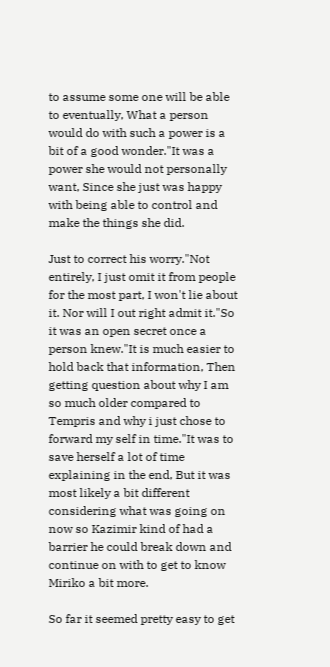to assume some one will be able to eventually, What a person would do with such a power is a bit of a good wonder."It was a power she would not personally want, Since she just was happy with being able to control and make the things she did.

Just to correct his worry."Not entirely, I just omit it from people for the most part, I won't lie about it. Nor will I out right admit it."So it was an open secret once a person knew."It is much easier to hold back that information, Then getting question about why I am so much older compared to Tempris and why i just chose to forward my self in time."It was to save herself a lot of time explaining in the end, But it was most likely a bit different considering what was going on now so Kazimir kind of had a barrier he could break down and continue on with to get to know Miriko a bit more.

So far it seemed pretty easy to get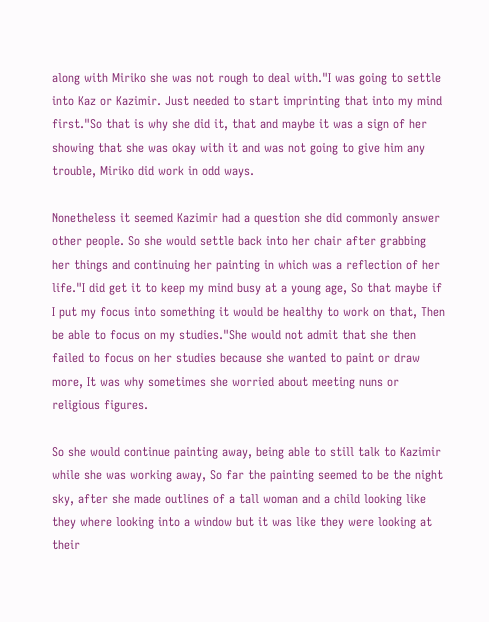along with Miriko she was not rough to deal with."I was going to settle into Kaz or Kazimir. Just needed to start imprinting that into my mind first."So that is why she did it, that and maybe it was a sign of her showing that she was okay with it and was not going to give him any trouble, Miriko did work in odd ways.

Nonetheless it seemed Kazimir had a question she did commonly answer other people. So she would settle back into her chair after grabbing her things and continuing her painting in which was a reflection of her life."I did get it to keep my mind busy at a young age, So that maybe if I put my focus into something it would be healthy to work on that, Then be able to focus on my studies."She would not admit that she then failed to focus on her studies because she wanted to paint or draw more, It was why sometimes she worried about meeting nuns or religious figures.

So she would continue painting away, being able to still talk to Kazimir while she was working away, So far the painting seemed to be the night sky, after she made outlines of a tall woman and a child looking like they where looking into a window but it was like they were looking at their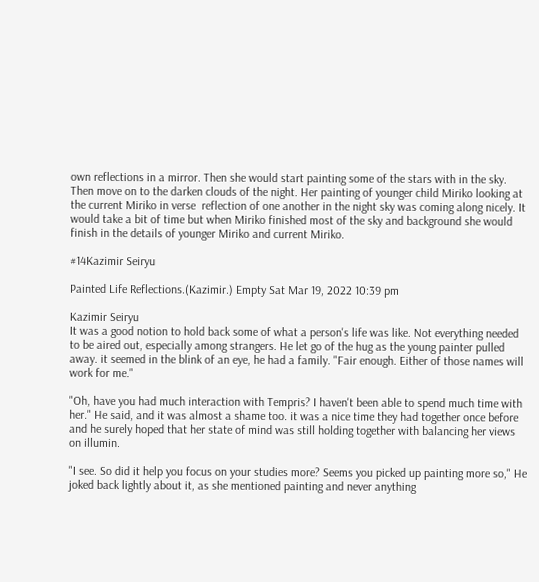own reflections in a mirror. Then she would start painting some of the stars with in the sky. Then move on to the darken clouds of the night. Her painting of younger child Miriko looking at the current Miriko in verse  reflection of one another in the night sky was coming along nicely. It would take a bit of time but when Miriko finished most of the sky and background she would finish in the details of younger Miriko and current Miriko.

#14Kazimir Seiryu

Painted Life Reflections.(Kazimir.) Empty Sat Mar 19, 2022 10:39 pm

Kazimir Seiryu
It was a good notion to hold back some of what a person's life was like. Not everything needed to be aired out, especially among strangers. He let go of the hug as the young painter pulled away. it seemed in the blink of an eye, he had a family. "Fair enough. Either of those names will work for me."

"Oh, have you had much interaction with Tempris? I haven't been able to spend much time with her." He said, and it was almost a shame too. it was a nice time they had together once before and he surely hoped that her state of mind was still holding together with balancing her views on illumin.

"I see. So did it help you focus on your studies more? Seems you picked up painting more so," He joked back lightly about it, as she mentioned painting and never anything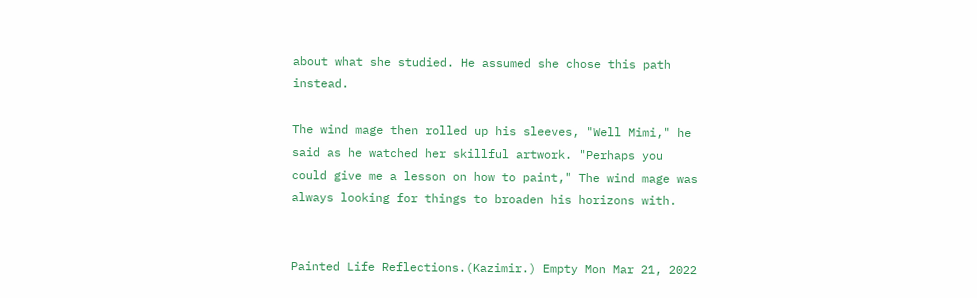about what she studied. He assumed she chose this path instead.

The wind mage then rolled up his sleeves, "Well Mimi," he said as he watched her skillful artwork. "Perhaps you could give me a lesson on how to paint," The wind mage was always looking for things to broaden his horizons with.


Painted Life Reflections.(Kazimir.) Empty Mon Mar 21, 2022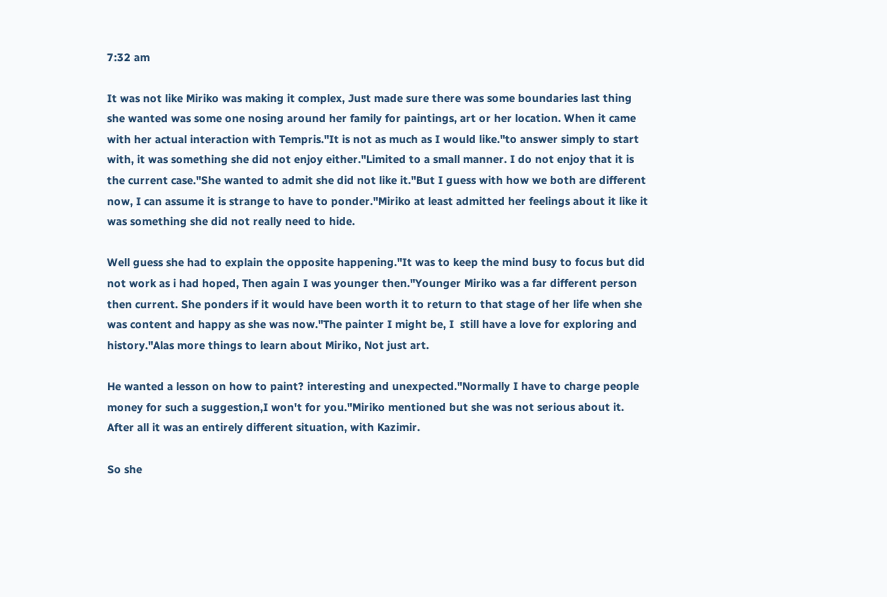7:32 am

It was not like Miriko was making it complex, Just made sure there was some boundaries last thing she wanted was some one nosing around her family for paintings, art or her location. When it came with her actual interaction with Tempris."It is not as much as I would like."to answer simply to start with, it was something she did not enjoy either."Limited to a small manner. I do not enjoy that it is the current case."She wanted to admit she did not like it."But I guess with how we both are different now, I can assume it is strange to have to ponder."Miriko at least admitted her feelings about it like it was something she did not really need to hide.

Well guess she had to explain the opposite happening."It was to keep the mind busy to focus but did not work as i had hoped, Then again I was younger then."Younger Miriko was a far different person then current. She ponders if it would have been worth it to return to that stage of her life when she was content and happy as she was now."The painter I might be, I  still have a love for exploring and history."Alas more things to learn about Miriko, Not just art.

He wanted a lesson on how to paint? interesting and unexpected."Normally I have to charge people money for such a suggestion,I won't for you."Miriko mentioned but she was not serious about it. After all it was an entirely different situation, with Kazimir.

So she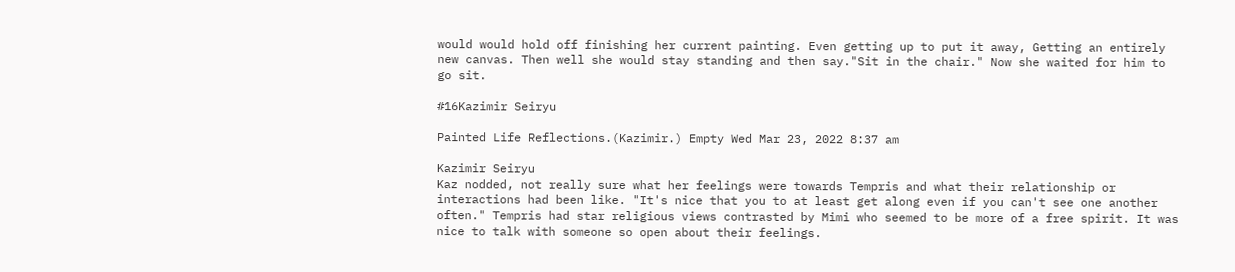would would hold off finishing her current painting. Even getting up to put it away, Getting an entirely new canvas. Then well she would stay standing and then say."Sit in the chair." Now she waited for him to go sit.

#16Kazimir Seiryu

Painted Life Reflections.(Kazimir.) Empty Wed Mar 23, 2022 8:37 am

Kazimir Seiryu
Kaz nodded, not really sure what her feelings were towards Tempris and what their relationship or interactions had been like. "It's nice that you to at least get along even if you can't see one another often." Tempris had star religious views contrasted by Mimi who seemed to be more of a free spirit. It was nice to talk with someone so open about their feelings.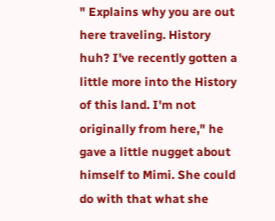" Explains why you are out here traveling. History huh? I've recently gotten a little more into the History of this land. I'm not originally from here," he gave a little nugget about himself to Mimi. She could do with that what she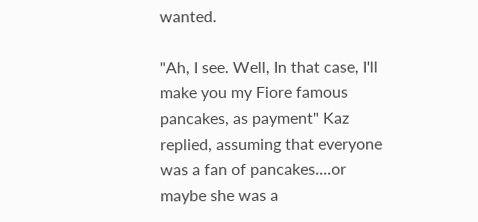wanted.

"Ah, I see. Well, In that case, I'll make you my Fiore famous pancakes, as payment" Kaz replied, assuming that everyone was a fan of pancakes....or maybe she was a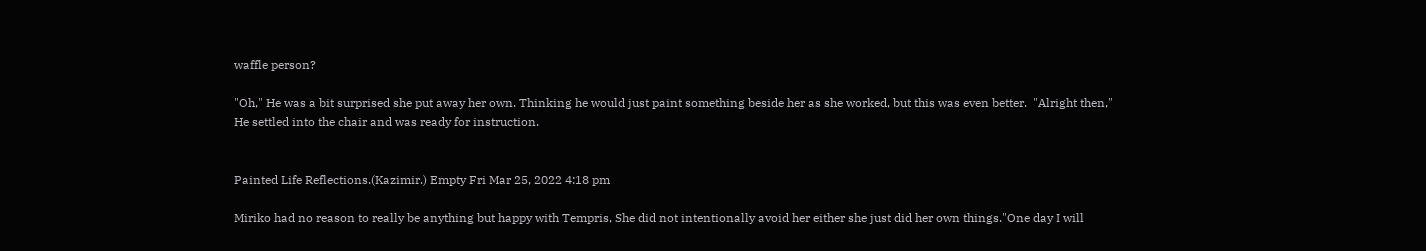waffle person?

"Oh," He was a bit surprised she put away her own. Thinking he would just paint something beside her as she worked, but this was even better.  "Alright then," He settled into the chair and was ready for instruction.


Painted Life Reflections.(Kazimir.) Empty Fri Mar 25, 2022 4:18 pm

Miriko had no reason to really be anything but happy with Tempris, She did not intentionally avoid her either she just did her own things."One day I will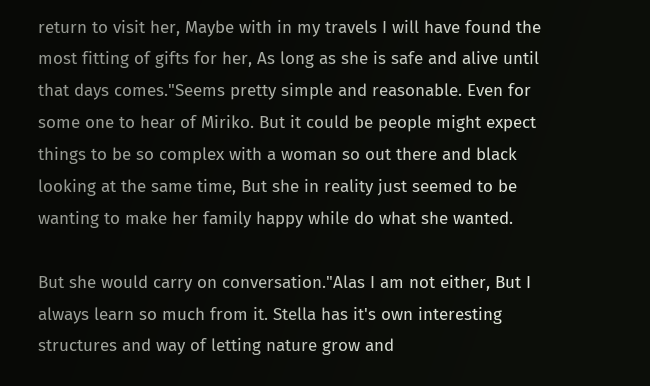return to visit her, Maybe with in my travels I will have found the most fitting of gifts for her, As long as she is safe and alive until that days comes."Seems pretty simple and reasonable. Even for some one to hear of Miriko. But it could be people might expect things to be so complex with a woman so out there and black looking at the same time, But she in reality just seemed to be wanting to make her family happy while do what she wanted.

But she would carry on conversation."Alas I am not either, But I always learn so much from it. Stella has it's own interesting structures and way of letting nature grow and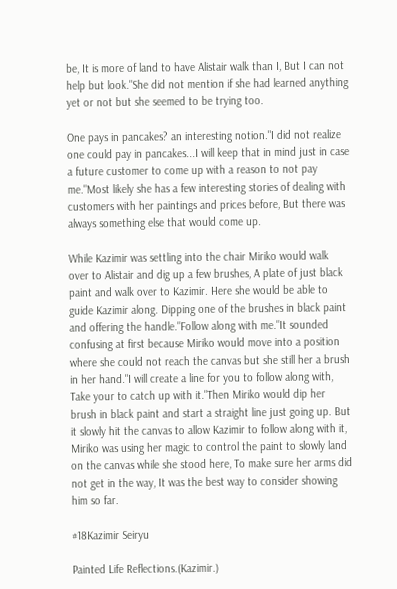be, It is more of land to have Alistair walk than I, But I can not help but look."She did not mention if she had learned anything yet or not but she seemed to be trying too.

One pays in pancakes? an interesting notion."I did not realize one could pay in pancakes...I will keep that in mind just in case a future customer to come up with a reason to not pay me."Most likely she has a few interesting stories of dealing with customers with her paintings and prices before, But there was always something else that would come up.

While Kazimir was settling into the chair Miriko would walk over to Alistair and dig up a few brushes, A plate of just black paint and walk over to Kazimir. Here she would be able to guide Kazimir along. Dipping one of the brushes in black paint and offering the handle."Follow along with me."It sounded confusing at first because Miriko would move into a position where she could not reach the canvas but she still her a brush in her hand."I will create a line for you to follow along with, Take your to catch up with it."Then Miriko would dip her brush in black paint and start a straight line just going up. But it slowly hit the canvas to allow Kazimir to follow along with it, Miriko was using her magic to control the paint to slowly land on the canvas while she stood here, To make sure her arms did not get in the way, It was the best way to consider showing him so far.

#18Kazimir Seiryu

Painted Life Reflections.(Kazimir.)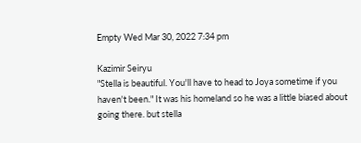Empty Wed Mar 30, 2022 7:34 pm

Kazimir Seiryu
"Stella is beautiful. You'll have to head to Joya sometime if you haven't been." It was his homeland so he was a little biased about going there. but stella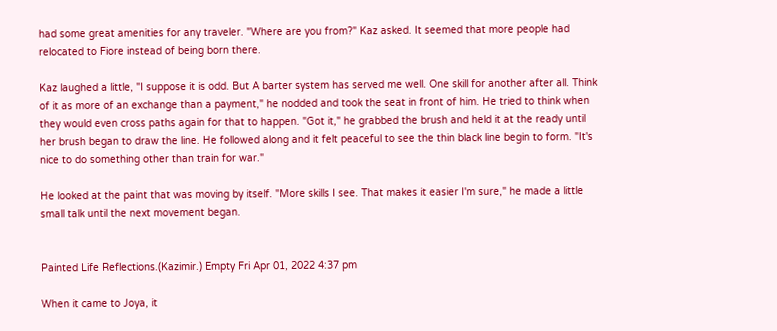had some great amenities for any traveler. "Where are you from?" Kaz asked. It seemed that more people had relocated to Fiore instead of being born there.

Kaz laughed a little, "I suppose it is odd. But A barter system has served me well. One skill for another after all. Think of it as more of an exchange than a payment," he nodded and took the seat in front of him. He tried to think when they would even cross paths again for that to happen. "Got it," he grabbed the brush and held it at the ready until her brush began to draw the line. He followed along and it felt peaceful to see the thin black line begin to form. "It's nice to do something other than train for war."

He looked at the paint that was moving by itself. "More skills I see. That makes it easier I'm sure," he made a little small talk until the next movement began.


Painted Life Reflections.(Kazimir.) Empty Fri Apr 01, 2022 4:37 pm

When it came to Joya, it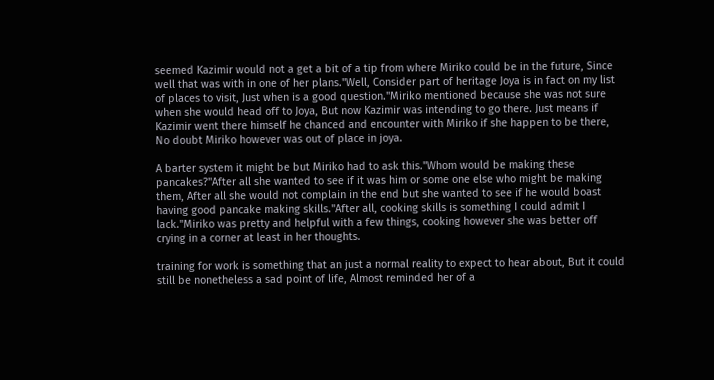seemed Kazimir would not a get a bit of a tip from where Miriko could be in the future, Since well that was with in one of her plans."Well, Consider part of heritage Joya is in fact on my list of places to visit, Just when is a good question."Miriko mentioned because she was not sure when she would head off to Joya, But now Kazimir was intending to go there. Just means if Kazimir went there himself he chanced and encounter with Miriko if she happen to be there, No doubt Miriko however was out of place in joya.

A barter system it might be but Miriko had to ask this."Whom would be making these pancakes?"After all she wanted to see if it was him or some one else who might be making them, After all she would not complain in the end but she wanted to see if he would boast having good pancake making skills."After all, cooking skills is something I could admit I lack."Miriko was pretty and helpful with a few things, cooking however she was better off crying in a corner at least in her thoughts.

training for work is something that an just a normal reality to expect to hear about, But it could still be nonetheless a sad point of life, Almost reminded her of a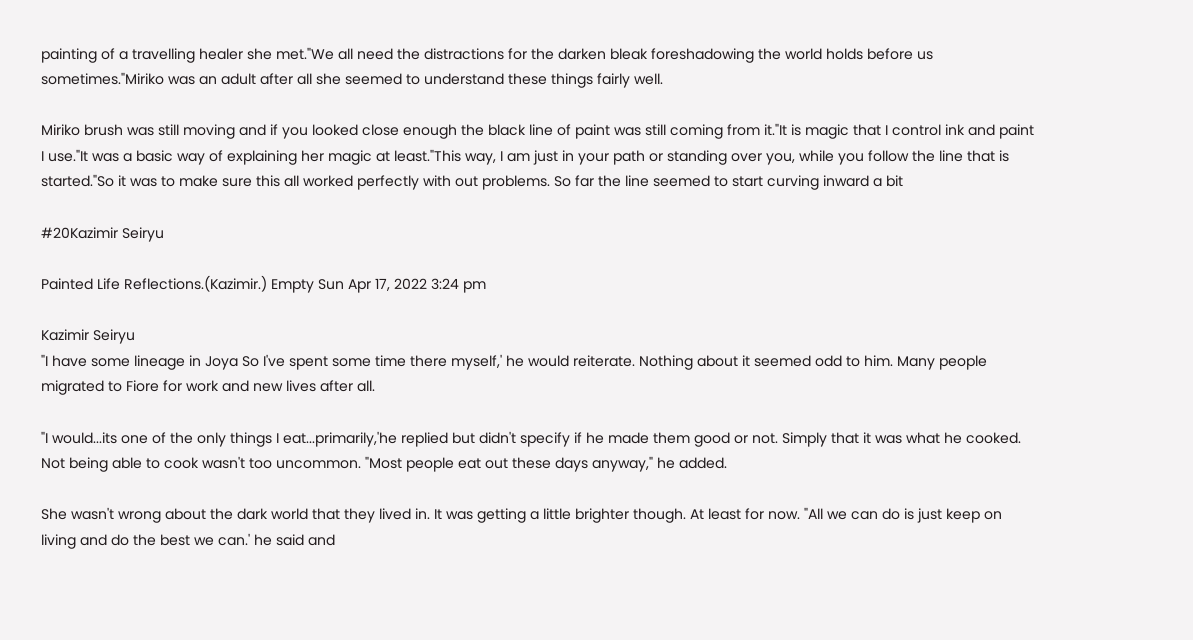painting of a travelling healer she met."We all need the distractions for the darken bleak foreshadowing the world holds before us sometimes."Miriko was an adult after all she seemed to understand these things fairly well.

Miriko brush was still moving and if you looked close enough the black line of paint was still coming from it."It is magic that I control ink and paint I use."It was a basic way of explaining her magic at least."This way, I am just in your path or standing over you, while you follow the line that is started."So it was to make sure this all worked perfectly with out problems. So far the line seemed to start curving inward a bit

#20Kazimir Seiryu

Painted Life Reflections.(Kazimir.) Empty Sun Apr 17, 2022 3:24 pm

Kazimir Seiryu
"I have some lineage in Joya So I've spent some time there myself,' he would reiterate. Nothing about it seemed odd to him. Many people migrated to Fiore for work and new lives after all.

"I would...its one of the only things I eat...primarily,'he replied but didn't specify if he made them good or not. Simply that it was what he cooked. Not being able to cook wasn't too uncommon. "Most people eat out these days anyway," he added.

She wasn't wrong about the dark world that they lived in. It was getting a little brighter though. At least for now. "All we can do is just keep on living and do the best we can.' he said and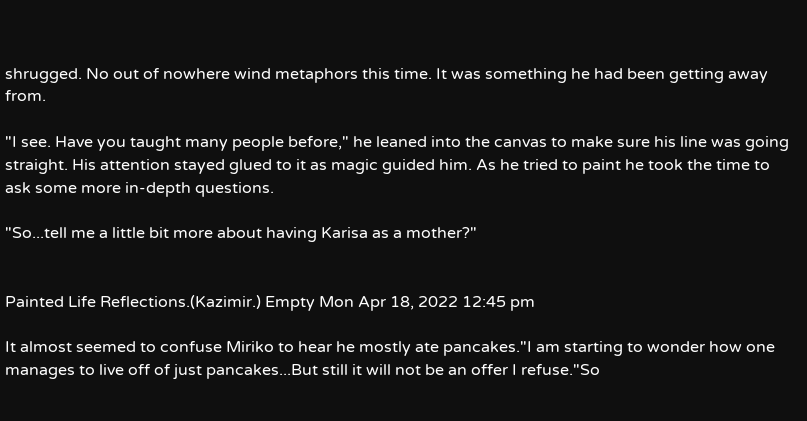shrugged. No out of nowhere wind metaphors this time. It was something he had been getting away from.

"I see. Have you taught many people before," he leaned into the canvas to make sure his line was going straight. His attention stayed glued to it as magic guided him. As he tried to paint he took the time to ask some more in-depth questions.

"So...tell me a little bit more about having Karisa as a mother?"


Painted Life Reflections.(Kazimir.) Empty Mon Apr 18, 2022 12:45 pm

It almost seemed to confuse Miriko to hear he mostly ate pancakes."I am starting to wonder how one manages to live off of just pancakes...But still it will not be an offer I refuse."So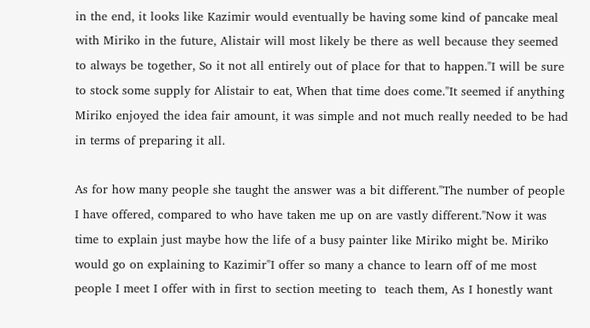in the end, it looks like Kazimir would eventually be having some kind of pancake meal with Miriko in the future, Alistair will most likely be there as well because they seemed to always be together, So it not all entirely out of place for that to happen."I will be sure to stock some supply for Alistair to eat, When that time does come."It seemed if anything Miriko enjoyed the idea fair amount, it was simple and not much really needed to be had in terms of preparing it all.

As for how many people she taught the answer was a bit different."The number of people I have offered, compared to who have taken me up on are vastly different."Now it was time to explain just maybe how the life of a busy painter like Miriko might be. Miriko would go on explaining to Kazimir"I offer so many a chance to learn off of me most people I meet I offer with in first to section meeting to  teach them, As I honestly want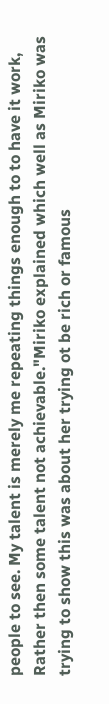people to see. My talent is merely me repeating things enough to to have it work, Rather then some talent not achievable."Miriko explained which well as Miriko was trying to show this was about her trying ot be rich or famous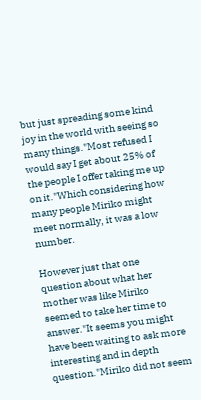but just spreading some kind joy in the world with seeing so many things."Most refused I would say I get about 25% of the people I offer taking me up on it."Which considering how many people Miriko might meet normally, it was a low number.

However just that one question about what her mother was like Miriko seemed to take her time to answer."It seems you might have been waiting to ask more interesting and in depth question."Miriko did not seem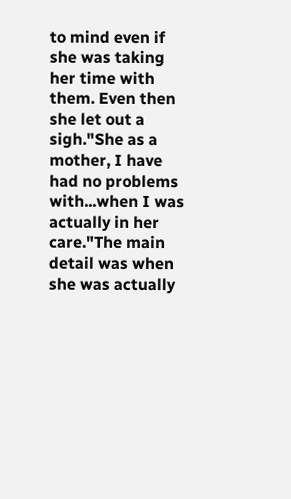to mind even if she was taking her time with them. Even then she let out a sigh."She as a mother, I have had no problems with...when I was actually in her care."The main detail was when she was actually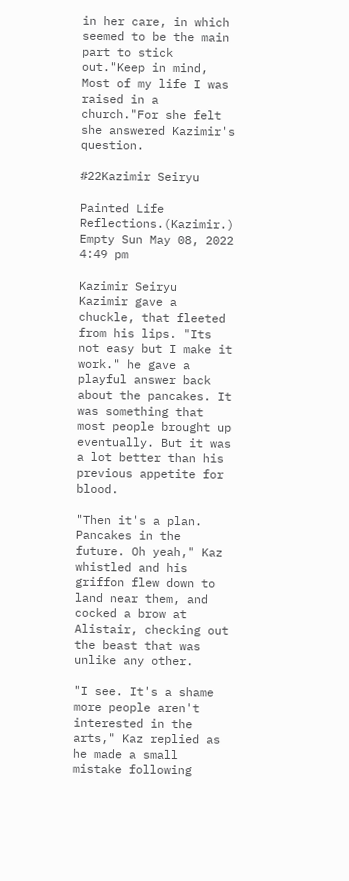in her care, in which seemed to be the main part to stick out."Keep in mind, Most of my life I was raised in a church."For she felt she answered Kazimir's question.

#22Kazimir Seiryu

Painted Life Reflections.(Kazimir.) Empty Sun May 08, 2022 4:49 pm

Kazimir Seiryu
Kazimir gave a chuckle, that fleeted from his lips. "Its not easy but I make it work." he gave a playful answer back about the pancakes. It was something that most people brought up eventually. But it was a lot better than his previous appetite for blood.

"Then it's a plan. Pancakes in the future. Oh yeah," Kaz whistled and his griffon flew down to land near them, and cocked a brow at Alistair, checking out the beast that was unlike any other.

"I see. It's a shame more people aren't interested in the arts," Kaz replied as he made a small mistake following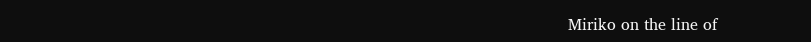Miriko on the line of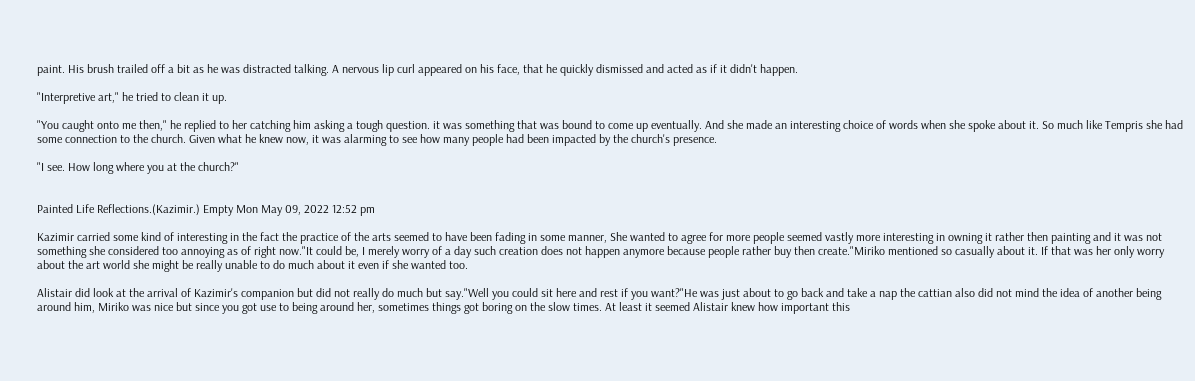paint. His brush trailed off a bit as he was distracted talking. A nervous lip curl appeared on his face, that he quickly dismissed and acted as if it didn't happen.

"Interpretive art," he tried to clean it up.

"You caught onto me then," he replied to her catching him asking a tough question. it was something that was bound to come up eventually. And she made an interesting choice of words when she spoke about it. So much like Tempris she had some connection to the church. Given what he knew now, it was alarming to see how many people had been impacted by the church's presence.

"I see. How long where you at the church?"


Painted Life Reflections.(Kazimir.) Empty Mon May 09, 2022 12:52 pm

Kazimir carried some kind of interesting in the fact the practice of the arts seemed to have been fading in some manner, She wanted to agree for more people seemed vastly more interesting in owning it rather then painting and it was not something she considered too annoying as of right now."It could be, I merely worry of a day such creation does not happen anymore because people rather buy then create."Miriko mentioned so casually about it. If that was her only worry about the art world she might be really unable to do much about it even if she wanted too.

Alistair did look at the arrival of Kazimir's companion but did not really do much but say."Well you could sit here and rest if you want?"He was just about to go back and take a nap the cattian also did not mind the idea of another being around him, Miriko was nice but since you got use to being around her, sometimes things got boring on the slow times. At least it seemed Alistair knew how important this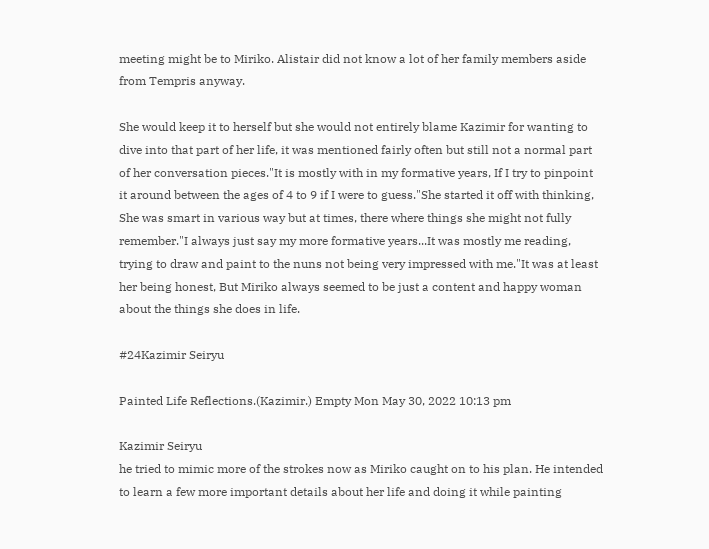meeting might be to Miriko. Alistair did not know a lot of her family members aside from Tempris anyway.

She would keep it to herself but she would not entirely blame Kazimir for wanting to dive into that part of her life, it was mentioned fairly often but still not a normal part of her conversation pieces."It is mostly with in my formative years, If I try to pinpoint it around between the ages of 4 to 9 if I were to guess."She started it off with thinking, She was smart in various way but at times, there where things she might not fully remember."I always just say my more formative years...It was mostly me reading, trying to draw and paint to the nuns not being very impressed with me."It was at least her being honest, But Miriko always seemed to be just a content and happy woman about the things she does in life.

#24Kazimir Seiryu

Painted Life Reflections.(Kazimir.) Empty Mon May 30, 2022 10:13 pm

Kazimir Seiryu
he tried to mimic more of the strokes now as Miriko caught on to his plan. He intended to learn a few more important details about her life and doing it while painting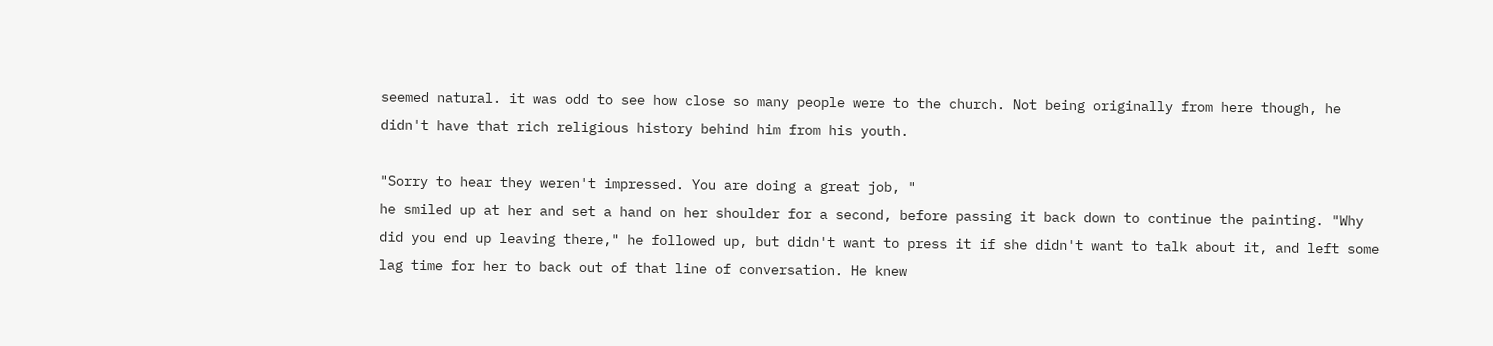seemed natural. it was odd to see how close so many people were to the church. Not being originally from here though, he didn't have that rich religious history behind him from his youth.

"Sorry to hear they weren't impressed. You are doing a great job, "
he smiled up at her and set a hand on her shoulder for a second, before passing it back down to continue the painting. "Why did you end up leaving there," he followed up, but didn't want to press it if she didn't want to talk about it, and left some lag time for her to back out of that line of conversation. He knew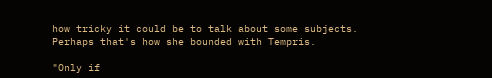how tricky it could be to talk about some subjects. Perhaps that's how she bounded with Tempris.

"Only if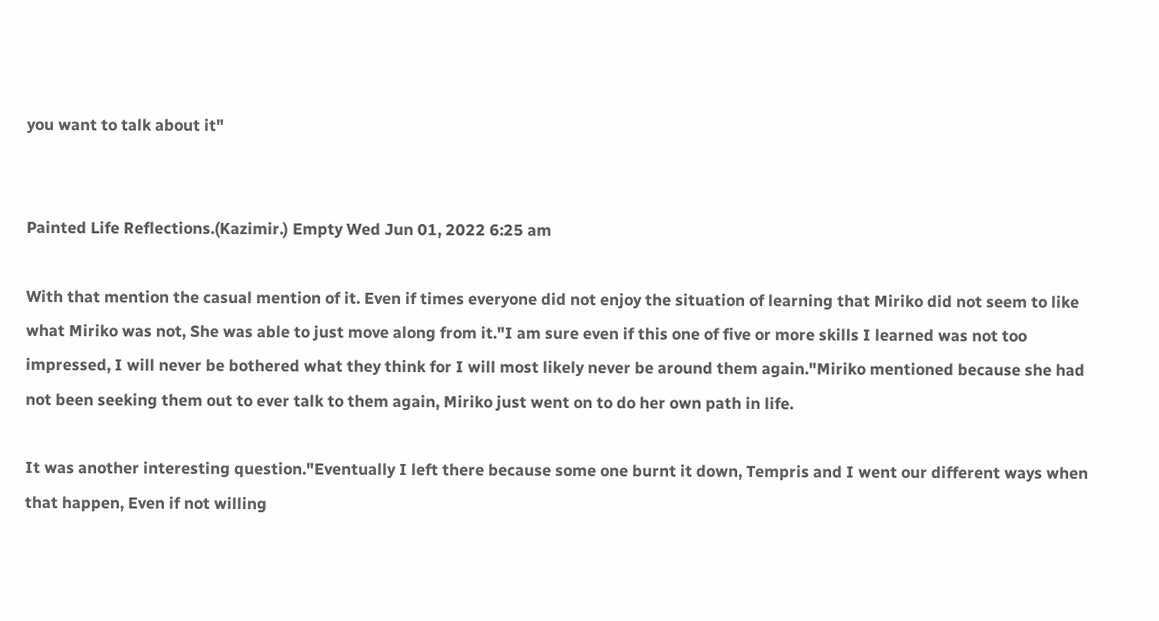you want to talk about it"


Painted Life Reflections.(Kazimir.) Empty Wed Jun 01, 2022 6:25 am

With that mention the casual mention of it. Even if times everyone did not enjoy the situation of learning that Miriko did not seem to like what Miriko was not, She was able to just move along from it."I am sure even if this one of five or more skills I learned was not too impressed, I will never be bothered what they think for I will most likely never be around them again."Miriko mentioned because she had not been seeking them out to ever talk to them again, Miriko just went on to do her own path in life.

It was another interesting question."Eventually I left there because some one burnt it down, Tempris and I went our different ways when that happen, Even if not willing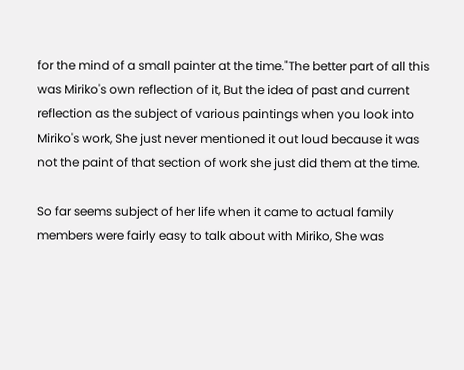for the mind of a small painter at the time."The better part of all this was Miriko's own reflection of it, But the idea of past and current reflection as the subject of various paintings when you look into Miriko's work, She just never mentioned it out loud because it was not the paint of that section of work she just did them at the time.

So far seems subject of her life when it came to actual family members were fairly easy to talk about with Miriko, She was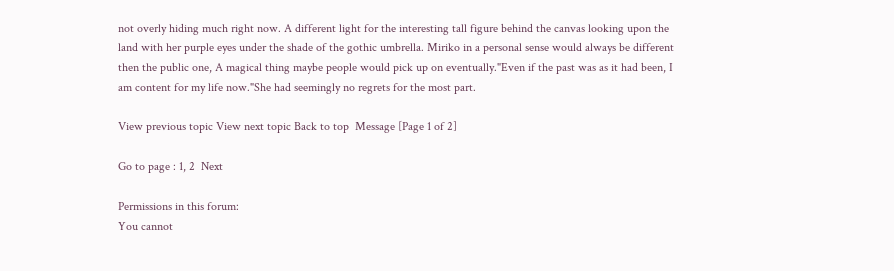not overly hiding much right now. A different light for the interesting tall figure behind the canvas looking upon the land with her purple eyes under the shade of the gothic umbrella. Miriko in a personal sense would always be different then the public one, A magical thing maybe people would pick up on eventually."Even if the past was as it had been, I am content for my life now."She had seemingly no regrets for the most part.

View previous topic View next topic Back to top  Message [Page 1 of 2]

Go to page : 1, 2  Next

Permissions in this forum:
You cannot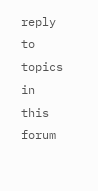reply to topics in this forum